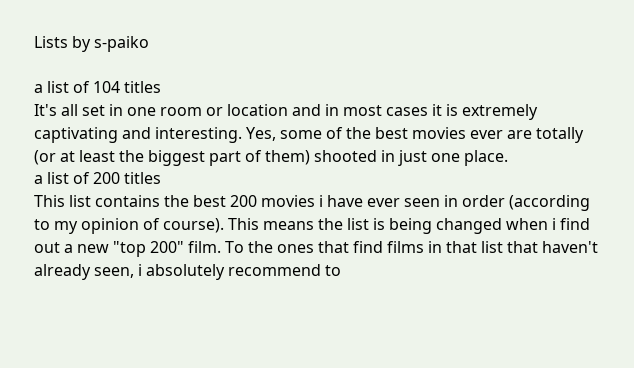Lists by s-paiko

a list of 104 titles
It's all set in one room or location and in most cases it is extremely captivating and interesting. Yes, some of the best movies ever are totally (or at least the biggest part of them) shooted in just one place.
a list of 200 titles
This list contains the best 200 movies i have ever seen in order (according to my opinion of course). This means the list is being changed when i find out a new "top 200" film. To the ones that find films in that list that haven't already seen, i absolutely recommend to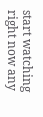start watching right now any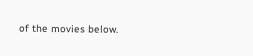of the movies below.